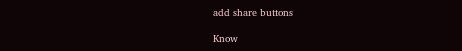add share buttons

Know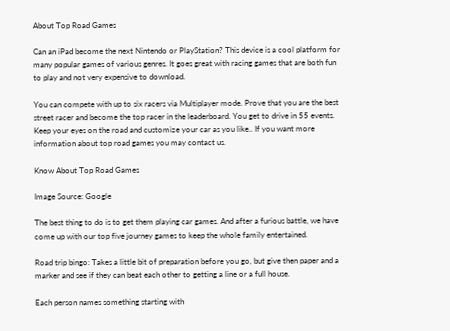About Top Road Games

Can an iPad become the next Nintendo or PlayStation? This device is a cool platform for many popular games of various genres. It goes great with racing games that are both fun to play and not very expensive to download.

You can compete with up to six racers via Multiplayer mode. Prove that you are the best street racer and become the top racer in the leaderboard. You get to drive in 55 events. Keep your eyes on the road and customize your car as you like.. If you want more information about top road games you may contact us.

Know About Top Road Games

Image Source: Google

The best thing to do is to get them playing car games. And after a furious battle, we have come up with our top five journey games to keep the whole family entertained.

Road trip bingo: Takes a little bit of preparation before you go, but give then paper and a marker and see if they can beat each other to getting a line or a full house.

Each person names something starting with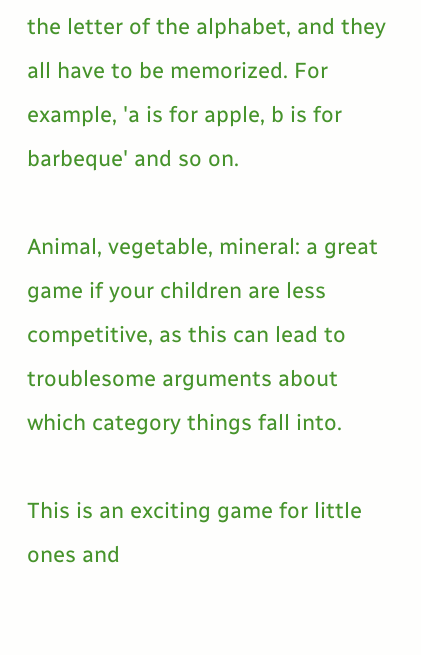the letter of the alphabet, and they all have to be memorized. For example, 'a is for apple, b is for barbeque' and so on.

Animal, vegetable, mineral: a great game if your children are less competitive, as this can lead to troublesome arguments about which category things fall into.

This is an exciting game for little ones and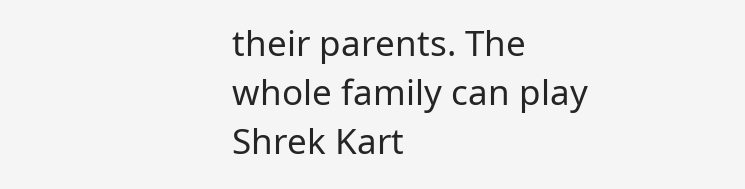their parents. The whole family can play Shrek Kart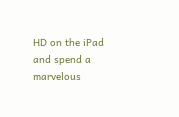HD on the iPad and spend a marvelous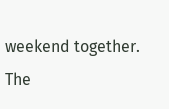weekend together. The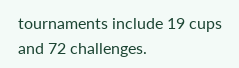tournaments include 19 cups and 72 challenges.